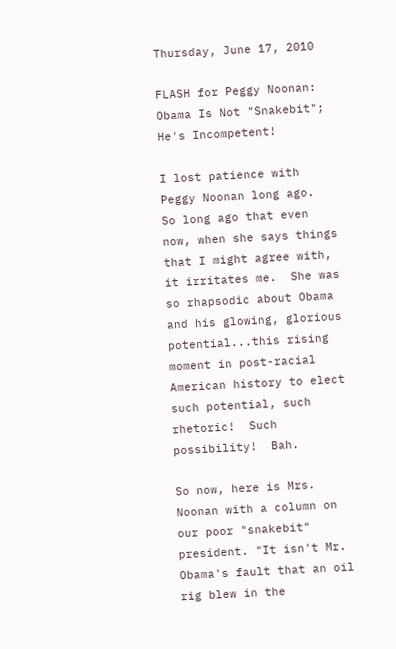Thursday, June 17, 2010

FLASH for Peggy Noonan: Obama Is Not "Snakebit"; He's Incompetent!

I lost patience with Peggy Noonan long ago.  So long ago that even now, when she says things that I might agree with, it irritates me.  She was so rhapsodic about Obama and his glowing, glorious potential...this rising moment in post-racial American history to elect such potential, such rhetoric!  Such possibility!  Bah.

So now, here is Mrs. Noonan with a column on our poor "snakebit" president. "It isn't Mr. Obama's fault that an oil rig blew in the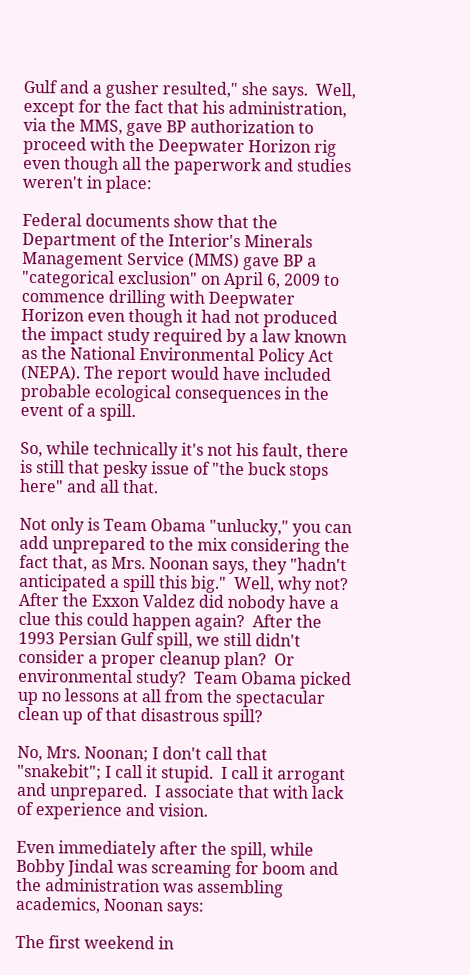Gulf and a gusher resulted," she says.  Well, except for the fact that his administration, via the MMS, gave BP authorization to proceed with the Deepwater Horizon rig even though all the paperwork and studies weren't in place:

Federal documents show that the Department of the Interior's Minerals Management Service (MMS) gave BP a "categorical exclusion" on April 6, 2009 to commence drilling with Deepwater Horizon even though it had not produced the impact study required by a law known as the National Environmental Policy Act (NEPA). The report would have included probable ecological consequences in the event of a spill.

So, while technically it's not his fault, there is still that pesky issue of "the buck stops here" and all that.

Not only is Team Obama "unlucky," you can add unprepared to the mix considering the fact that, as Mrs. Noonan says, they "hadn't anticipated a spill this big."  Well, why not?  After the Exxon Valdez did nobody have a clue this could happen again?  After the 1993 Persian Gulf spill, we still didn't consider a proper cleanup plan?  Or environmental study?  Team Obama picked up no lessons at all from the spectacular clean up of that disastrous spill?

No, Mrs. Noonan; I don't call that "snakebit"; I call it stupid.  I call it arrogant and unprepared.  I associate that with lack of experience and vision.

Even immediately after the spill, while Bobby Jindal was screaming for boom and the administration was assembling academics, Noonan says:

The first weekend in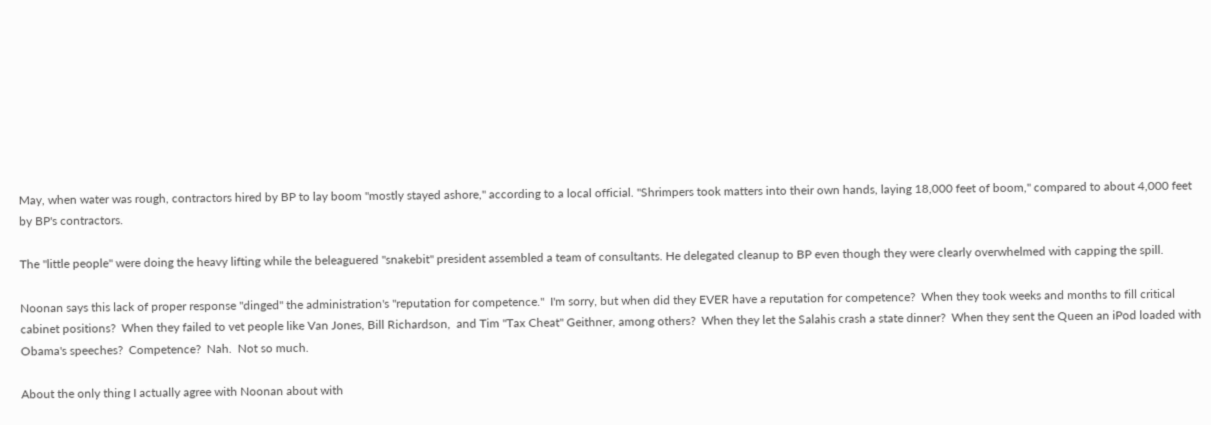May, when water was rough, contractors hired by BP to lay boom "mostly stayed ashore," according to a local official. "Shrimpers took matters into their own hands, laying 18,000 feet of boom," compared to about 4,000 feet by BP's contractors.

The "little people" were doing the heavy lifting while the beleaguered "snakebit" president assembled a team of consultants. He delegated cleanup to BP even though they were clearly overwhelmed with capping the spill.

Noonan says this lack of proper response "dinged" the administration's "reputation for competence."  I'm sorry, but when did they EVER have a reputation for competence?  When they took weeks and months to fill critical cabinet positions?  When they failed to vet people like Van Jones, Bill Richardson,  and Tim "Tax Cheat" Geithner, among others?  When they let the Salahis crash a state dinner?  When they sent the Queen an iPod loaded with Obama's speeches?  Competence?  Nah.  Not so much.

About the only thing I actually agree with Noonan about with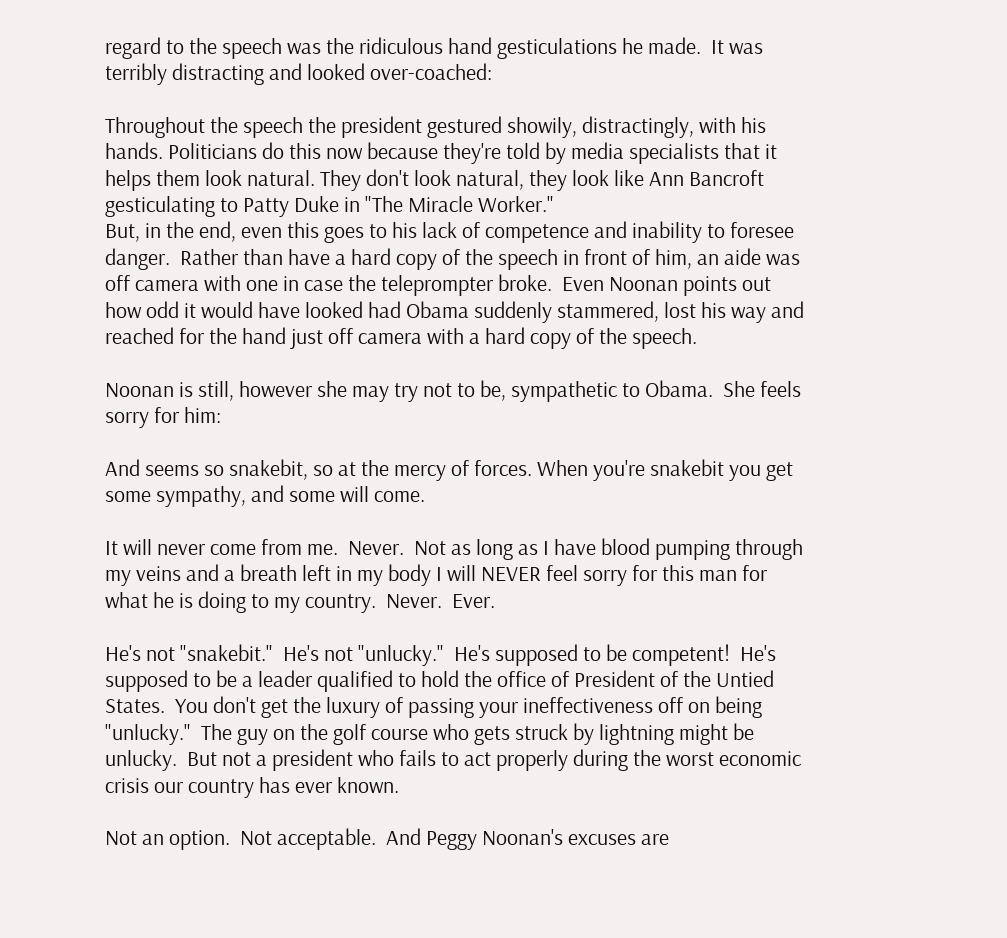regard to the speech was the ridiculous hand gesticulations he made.  It was terribly distracting and looked over-coached:

Throughout the speech the president gestured showily, distractingly, with his hands. Politicians do this now because they're told by media specialists that it helps them look natural. They don't look natural, they look like Ann Bancroft gesticulating to Patty Duke in "The Miracle Worker."
But, in the end, even this goes to his lack of competence and inability to foresee danger.  Rather than have a hard copy of the speech in front of him, an aide was off camera with one in case the teleprompter broke.  Even Noonan points out how odd it would have looked had Obama suddenly stammered, lost his way and reached for the hand just off camera with a hard copy of the speech.

Noonan is still, however she may try not to be, sympathetic to Obama.  She feels sorry for him:

And seems so snakebit, so at the mercy of forces. When you're snakebit you get some sympathy, and some will come.

It will never come from me.  Never.  Not as long as I have blood pumping through my veins and a breath left in my body I will NEVER feel sorry for this man for what he is doing to my country.  Never.  Ever.

He's not "snakebit."  He's not "unlucky."  He's supposed to be competent!  He's supposed to be a leader qualified to hold the office of President of the Untied States.  You don't get the luxury of passing your ineffectiveness off on being "unlucky."  The guy on the golf course who gets struck by lightning might be unlucky.  But not a president who fails to act properly during the worst economic crisis our country has ever known.

Not an option.  Not acceptable.  And Peggy Noonan's excuses are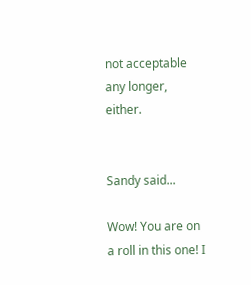not acceptable any longer, either.


Sandy said...

Wow! You are on a roll in this one! I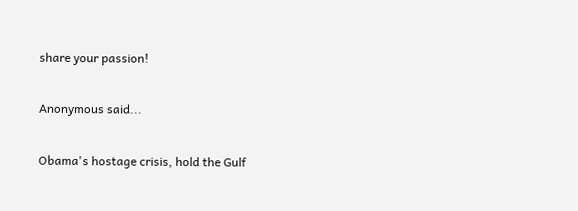share your passion!

Anonymous said...

Obama's hostage crisis, hold the Gulf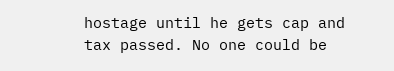hostage until he gets cap and tax passed. No one could be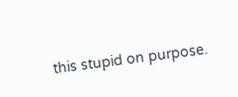this stupid on purpose.